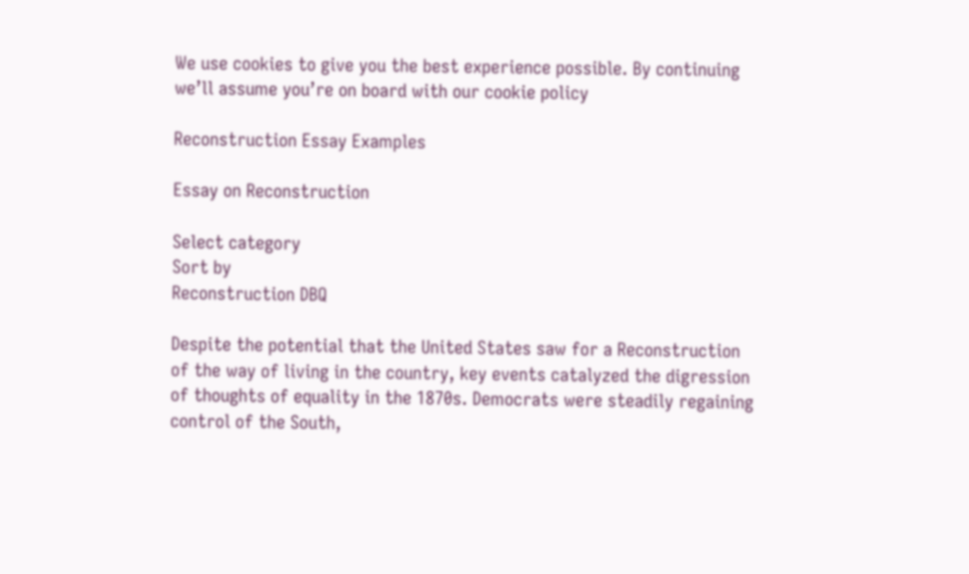We use cookies to give you the best experience possible. By continuing we’ll assume you’re on board with our cookie policy

Reconstruction Essay Examples

Essay on Reconstruction

Select category
Sort by
Reconstruction DBQ

Despite the potential that the United States saw for a Reconstruction of the way of living in the country, key events catalyzed the digression of thoughts of equality in the 1870s. Democrats were steadily regaining control of the South,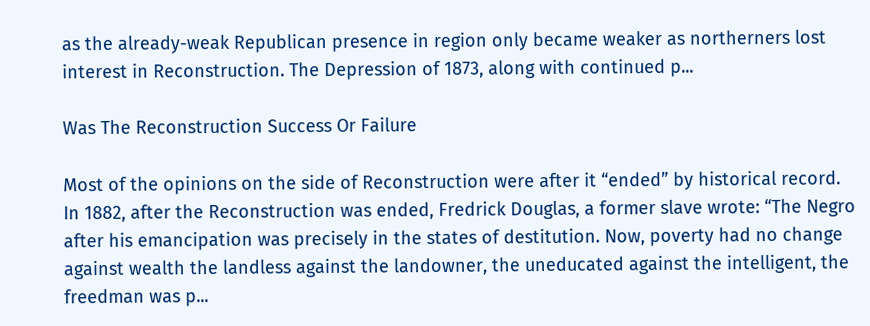as the already-weak Republican presence in region only became weaker as northerners lost interest in Reconstruction. The Depression of 1873, along with continued p...

Was The Reconstruction Success Or Failure

Most of the opinions on the side of Reconstruction were after it “ended” by historical record. In 1882, after the Reconstruction was ended, Fredrick Douglas, a former slave wrote: “The Negro after his emancipation was precisely in the states of destitution. Now, poverty had no change against wealth the landless against the landowner, the uneducated against the intelligent, the freedman was p...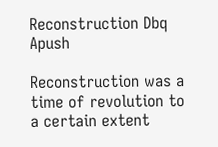Reconstruction Dbq Apush

Reconstruction was a time of revolution to a certain extent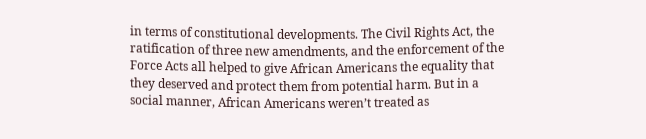in terms of constitutional developments. The Civil Rights Act, the ratification of three new amendments, and the enforcement of the Force Acts all helped to give African Americans the equality that they deserved and protect them from potential harm. But in a social manner, African Americans weren’t treated as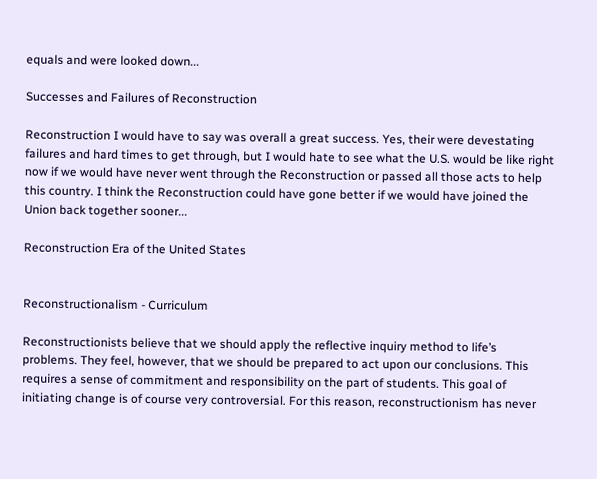equals and were looked down...

Successes and Failures of Reconstruction

Reconstruction I would have to say was overall a great success. Yes, their were devestating failures and hard times to get through, but I would hate to see what the U.S. would be like right now if we would have never went through the Reconstruction or passed all those acts to help this country. I think the Reconstruction could have gone better if we would have joined the Union back together sooner...

Reconstruction Era of the United States


Reconstructionalism - Curriculum

Reconstructionists believe that we should apply the reflective inquiry method to life’s problems. They feel, however, that we should be prepared to act upon our conclusions. This requires a sense of commitment and responsibility on the part of students. This goal of initiating change is of course very controversial. For this reason, reconstructionism has never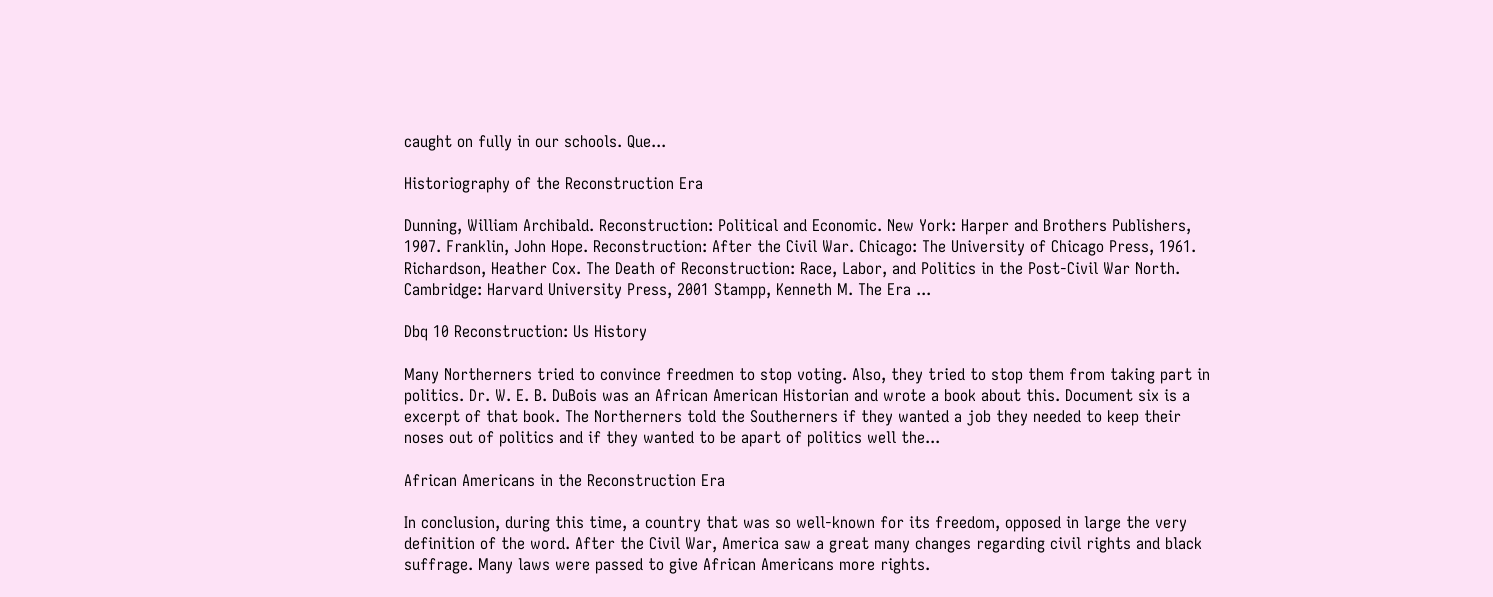caught on fully in our schools. Que...

Historiography of the Reconstruction Era

Dunning, William Archibald. Reconstruction: Political and Economic. New York: Harper and Brothers Publishers, 1907. Franklin, John Hope. Reconstruction: After the Civil War. Chicago: The University of Chicago Press, 1961. Richardson, Heather Cox. The Death of Reconstruction: Race, Labor, and Politics in the Post-Civil War North. Cambridge: Harvard University Press, 2001 Stampp, Kenneth M. The Era ...

Dbq 10 Reconstruction: Us History

Many Northerners tried to convince freedmen to stop voting. Also, they tried to stop them from taking part in politics. Dr. W. E. B. DuBois was an African American Historian and wrote a book about this. Document six is a excerpt of that book. The Northerners told the Southerners if they wanted a job they needed to keep their noses out of politics and if they wanted to be apart of politics well the...

African Americans in the Reconstruction Era

In conclusion, during this time, a country that was so well-known for its freedom, opposed in large the very definition of the word. After the Civil War, America saw a great many changes regarding civil rights and black suffrage. Many laws were passed to give African Americans more rights.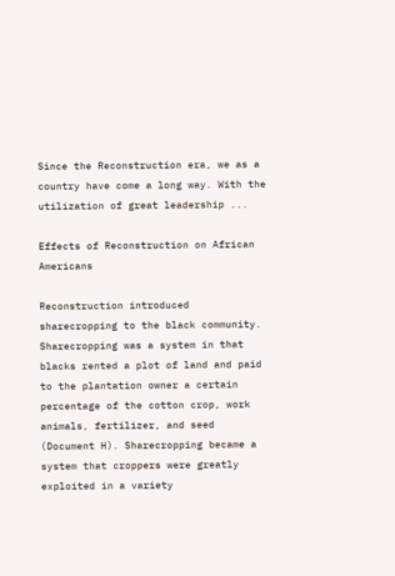Since the Reconstruction era, we as a country have come a long way. With the utilization of great leadership ...

Effects of Reconstruction on African Americans

Reconstruction introduced sharecropping to the black community. Sharecropping was a system in that blacks rented a plot of land and paid to the plantation owner a certain percentage of the cotton crop, work animals, fertilizer, and seed (Document H). Sharecropping became a system that croppers were greatly exploited in a variety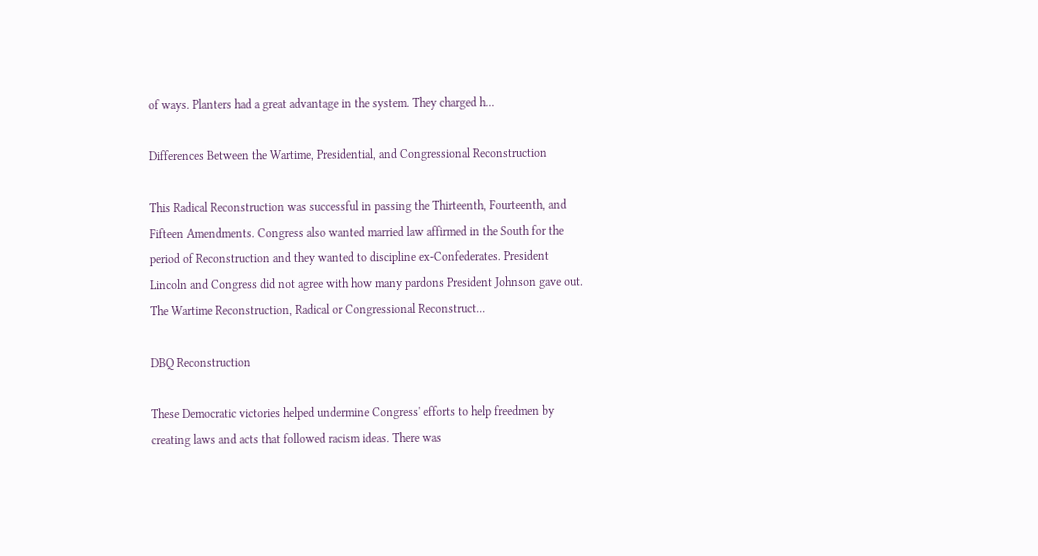of ways. Planters had a great advantage in the system. They charged h...

Differences Between the Wartime, Presidential, and Congressional Reconstruction

This Radical Reconstruction was successful in passing the Thirteenth, Fourteenth, and Fifteen Amendments. Congress also wanted married law affirmed in the South for the period of Reconstruction and they wanted to discipline ex-Confederates. President Lincoln and Congress did not agree with how many pardons President Johnson gave out. The Wartime Reconstruction, Radical or Congressional Reconstruct...

DBQ Reconstruction

These Democratic victories helped undermine Congress' efforts to help freedmen by creating laws and acts that followed racism ideas. There was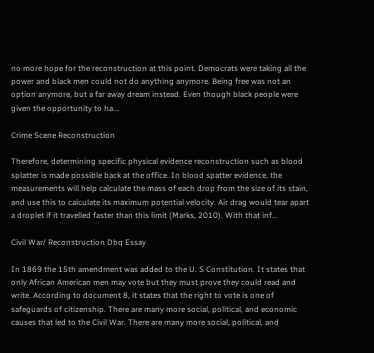no more hope for the reconstruction at this point. Democrats were taking all the power and black men could not do anything anymore. Being free was not an option anymore, but a far away dream instead. Even though black people were given the opportunity to ha...

Crime Scene Reconstruction

Therefore, determining specific physical evidence reconstruction such as blood splatter is made possible back at the office. In blood spatter evidence, the measurements will help calculate the mass of each drop from the size of its stain, and use this to calculate its maximum potential velocity. Air drag would tear apart a droplet if it travelled faster than this limit (Marks, 2010). With that inf...

Civil War/ Reconstruction Dbq Essay

In 1869 the 15th amendment was added to the U. S Constitution. It states that only African American men may vote but they must prove they could read and write. According to document 8, it states that the right to vote is one of safeguards of citizenship. There are many more social, political, and economic causes that led to the Civil War. There are many more social, political, and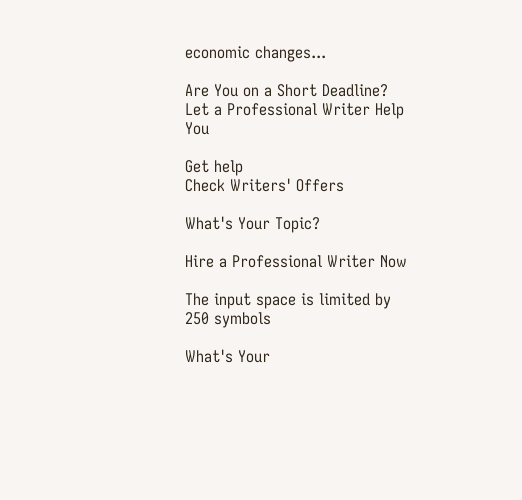economic changes...

Are You on a Short Deadline?
Let a Professional Writer Help You

Get help
Check Writers' Offers

What's Your Topic?

Hire a Professional Writer Now

The input space is limited by 250 symbols

What's Your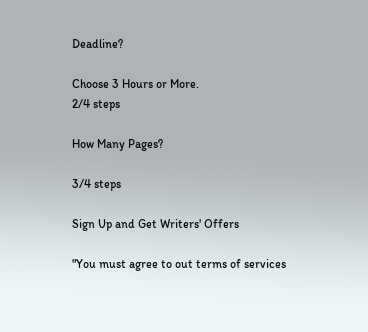Deadline?

Choose 3 Hours or More.
2/4 steps

How Many Pages?

3/4 steps

Sign Up and Get Writers' Offers

"You must agree to out terms of services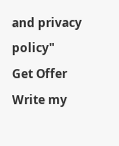and privacy policy"
Get Offer
Write my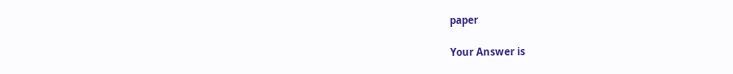paper

Your Answer is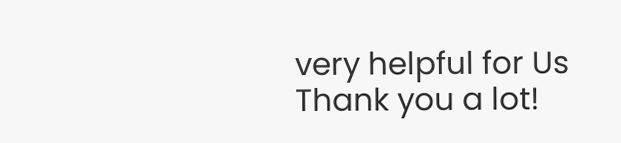very helpful for Us
Thank you a lot!